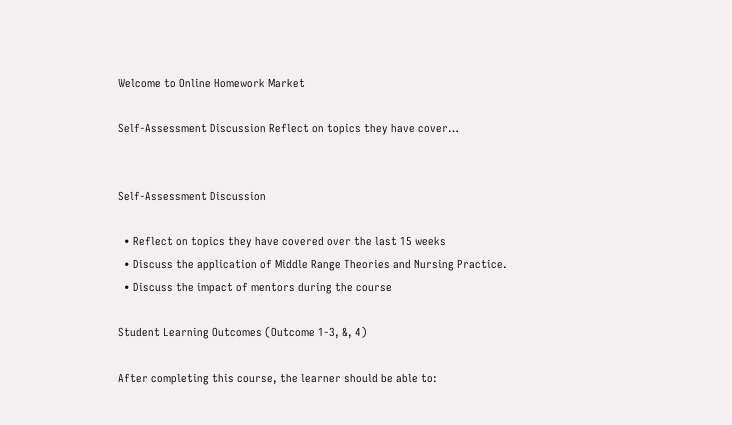Welcome to Online Homework Market

Self-Assessment Discussion Reflect on topics they have cover…


Self-Assessment Discussion

  • Reflect on topics they have covered over the last 15 weeks
  • Discuss the application of Middle Range Theories and Nursing Practice.
  • Discuss the impact of mentors during the course

Student Learning Outcomes (Outcome 1-3, &, 4)

After completing this course, the learner should be able to: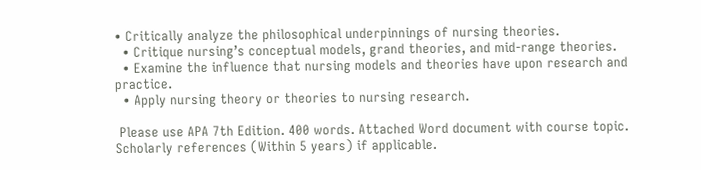• Critically analyze the philosophical underpinnings of nursing theories.
  • Critique nursing’s conceptual models, grand theories, and mid-range theories.
  • Examine the influence that nursing models and theories have upon research and practice.
  • Apply nursing theory or theories to nursing research.

 Please use APA 7th Edition. 400 words. Attached Word document with course topic.  Scholarly references (Within 5 years) if applicable.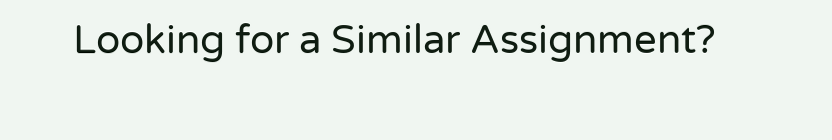Looking for a Similar Assignment?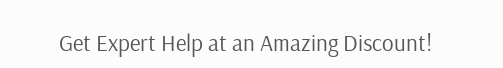Get Expert Help at an Amazing Discount!